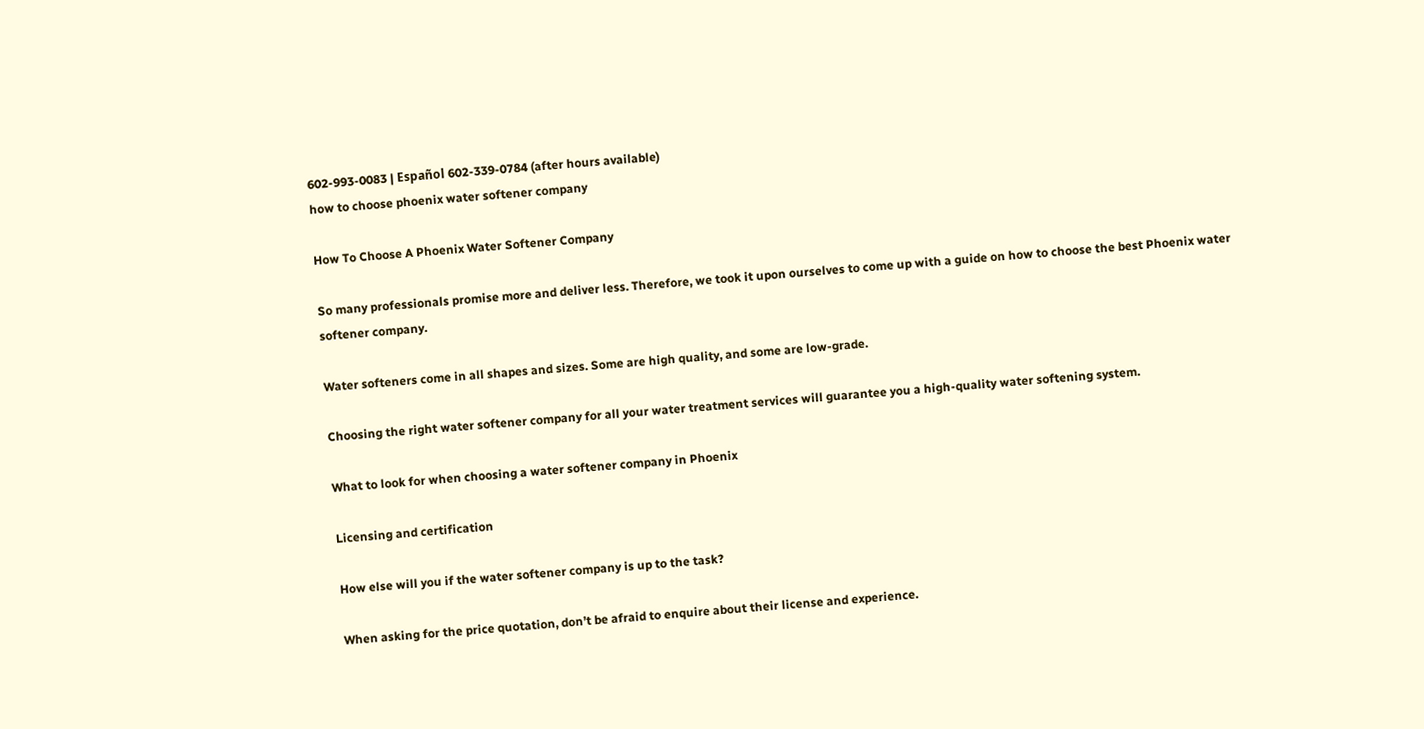602-993-0083 | Español 602-339-0784 (after hours available)
how to choose phoenix water softener company

How To Choose A Phoenix Water Softener Company

So many professionals promise more and deliver less. Therefore, we took it upon ourselves to come up with a guide on how to choose the best Phoenix water softener company.

Water softeners come in all shapes and sizes. Some are high quality, and some are low-grade.

Choosing the right water softener company for all your water treatment services will guarantee you a high-quality water softening system.

What to look for when choosing a water softener company in Phoenix

Licensing and certification

How else will you if the water softener company is up to the task?

When asking for the price quotation, don’t be afraid to enquire about their license and experience.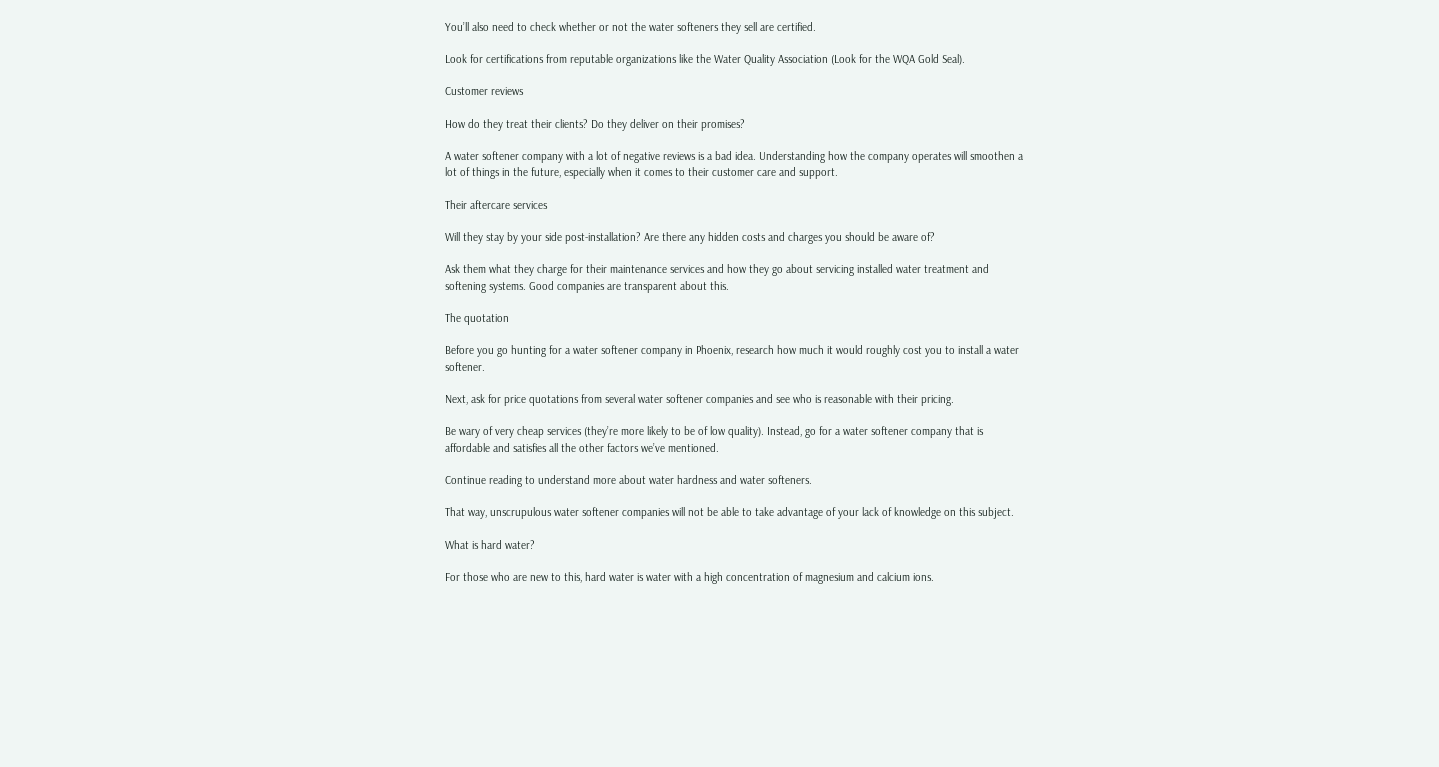You’ll also need to check whether or not the water softeners they sell are certified.

Look for certifications from reputable organizations like the Water Quality Association (Look for the WQA Gold Seal).

Customer reviews

How do they treat their clients? Do they deliver on their promises?

A water softener company with a lot of negative reviews is a bad idea. Understanding how the company operates will smoothen a lot of things in the future, especially when it comes to their customer care and support.

Their aftercare services

Will they stay by your side post-installation? Are there any hidden costs and charges you should be aware of?

Ask them what they charge for their maintenance services and how they go about servicing installed water treatment and softening systems. Good companies are transparent about this.

The quotation

Before you go hunting for a water softener company in Phoenix, research how much it would roughly cost you to install a water softener.

Next, ask for price quotations from several water softener companies and see who is reasonable with their pricing.

Be wary of very cheap services (they’re more likely to be of low quality). Instead, go for a water softener company that is affordable and satisfies all the other factors we’ve mentioned.

Continue reading to understand more about water hardness and water softeners.

That way, unscrupulous water softener companies will not be able to take advantage of your lack of knowledge on this subject.

What is hard water?

For those who are new to this, hard water is water with a high concentration of magnesium and calcium ions.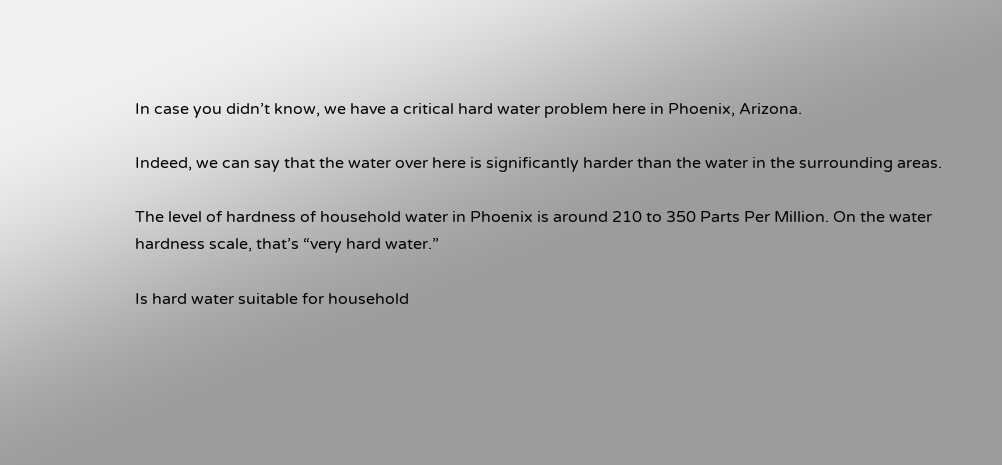In case you didn’t know, we have a critical hard water problem here in Phoenix, Arizona.

Indeed, we can say that the water over here is significantly harder than the water in the surrounding areas.

The level of hardness of household water in Phoenix is around 210 to 350 Parts Per Million. On the water hardness scale, that’s “very hard water.”

Is hard water suitable for household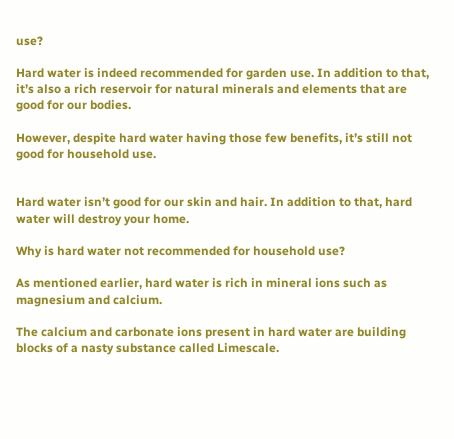use?

Hard water is indeed recommended for garden use. In addition to that, it’s also a rich reservoir for natural minerals and elements that are good for our bodies.

However, despite hard water having those few benefits, it’s still not good for household use.


Hard water isn’t good for our skin and hair. In addition to that, hard water will destroy your home.

Why is hard water not recommended for household use?

As mentioned earlier, hard water is rich in mineral ions such as magnesium and calcium.

The calcium and carbonate ions present in hard water are building blocks of a nasty substance called Limescale.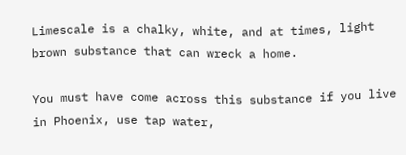Limescale is a chalky, white, and at times, light brown substance that can wreck a home.

You must have come across this substance if you live in Phoenix, use tap water,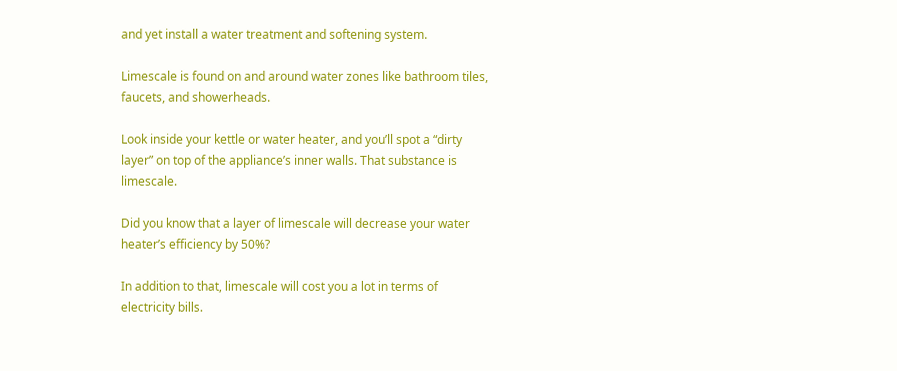and yet install a water treatment and softening system.

Limescale is found on and around water zones like bathroom tiles, faucets, and showerheads.

Look inside your kettle or water heater, and you’ll spot a “dirty layer” on top of the appliance’s inner walls. That substance is limescale.

Did you know that a layer of limescale will decrease your water heater’s efficiency by 50%?

In addition to that, limescale will cost you a lot in terms of electricity bills.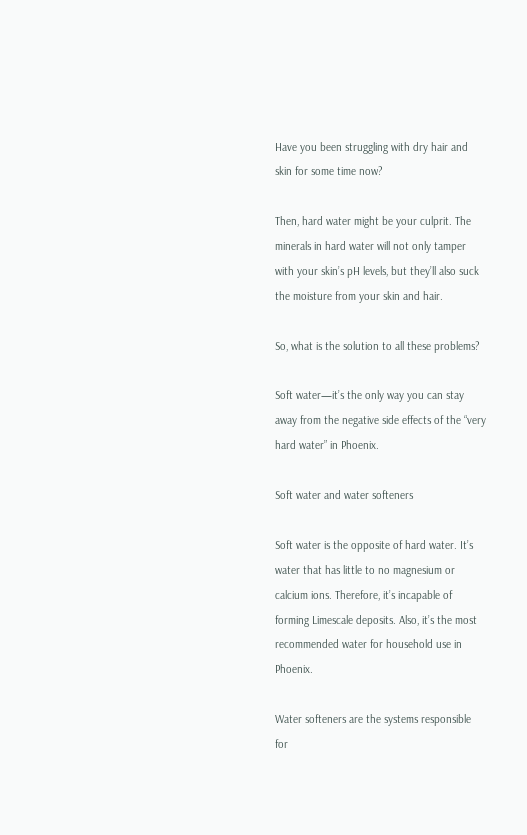Have you been struggling with dry hair and skin for some time now?

Then, hard water might be your culprit. The minerals in hard water will not only tamper with your skin’s pH levels, but they’ll also suck the moisture from your skin and hair.

So, what is the solution to all these problems?

Soft water—it’s the only way you can stay away from the negative side effects of the “very hard water” in Phoenix.

Soft water and water softeners

Soft water is the opposite of hard water. It’s water that has little to no magnesium or calcium ions. Therefore, it’s incapable of forming Limescale deposits. Also, it’s the most recommended water for household use in Phoenix.

Water softeners are the systems responsible for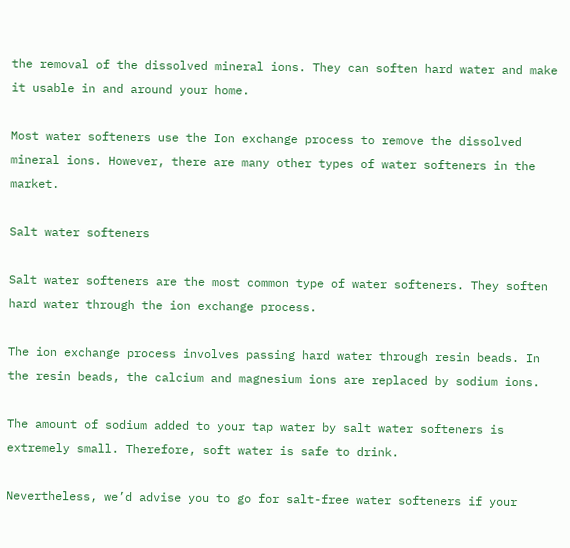the removal of the dissolved mineral ions. They can soften hard water and make it usable in and around your home.

Most water softeners use the Ion exchange process to remove the dissolved mineral ions. However, there are many other types of water softeners in the market.

Salt water softeners

Salt water softeners are the most common type of water softeners. They soften hard water through the ion exchange process.

The ion exchange process involves passing hard water through resin beads. In the resin beads, the calcium and magnesium ions are replaced by sodium ions.

The amount of sodium added to your tap water by salt water softeners is extremely small. Therefore, soft water is safe to drink.

Nevertheless, we’d advise you to go for salt-free water softeners if your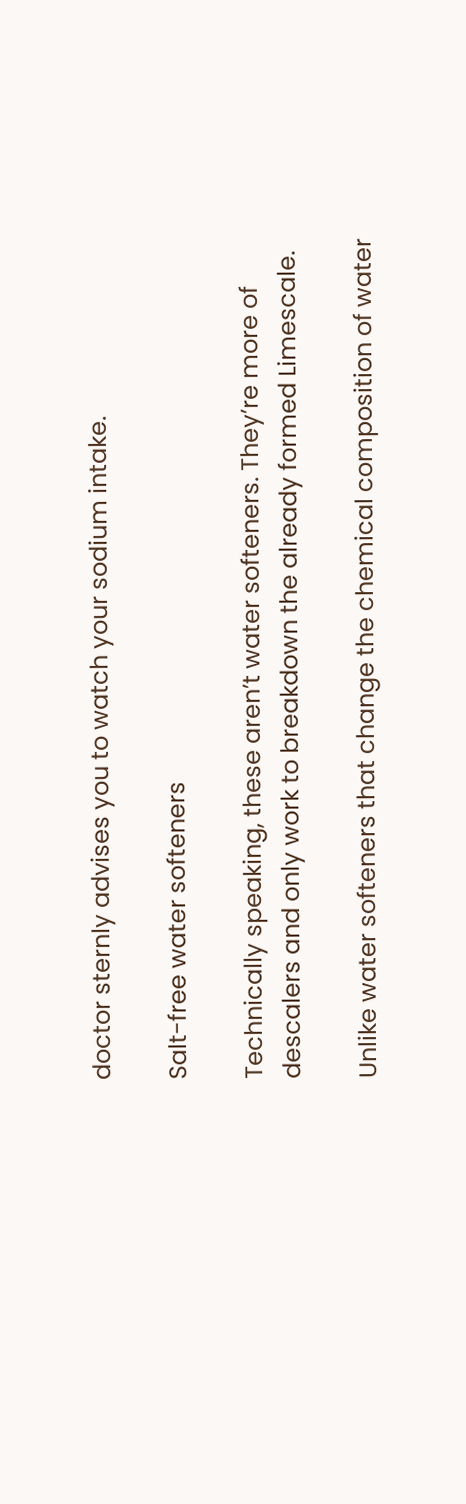doctor sternly advises you to watch your sodium intake.

Salt-free water softeners

Technically speaking, these aren’t water softeners. They’re more of descalers and only work to breakdown the already formed Limescale.

Unlike water softeners that change the chemical composition of water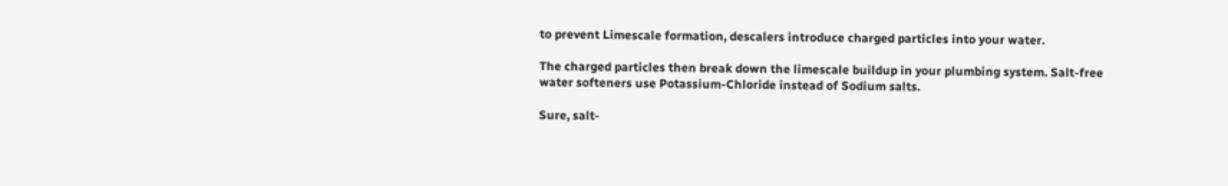to prevent Limescale formation, descalers introduce charged particles into your water.

The charged particles then break down the limescale buildup in your plumbing system. Salt-free water softeners use Potassium-Chloride instead of Sodium salts.

Sure, salt-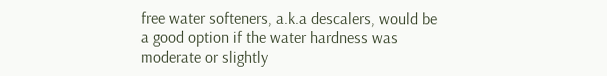free water softeners, a.k.a descalers, would be a good option if the water hardness was moderate or slightly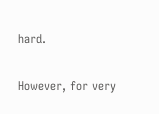hard.

However, for very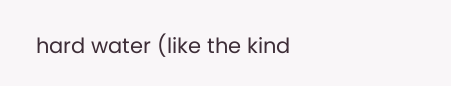hard water (like the kind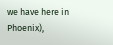we have here in Phoenix),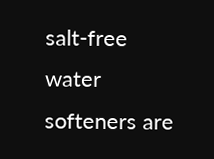salt-free water softeners are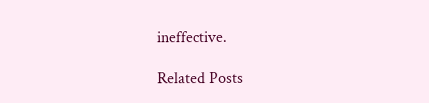ineffective.

Related Posts